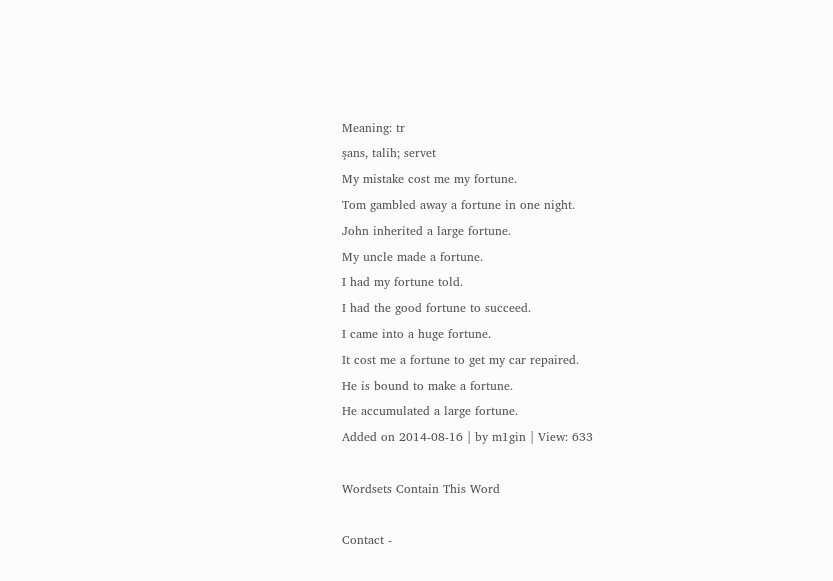Meaning: tr
şans, talih; servet
My mistake cost me my fortune.
Tom gambled away a fortune in one night.
John inherited a large fortune.
My uncle made a fortune.
I had my fortune told.
I had the good fortune to succeed.
I came into a huge fortune.
It cost me a fortune to get my car repaired.
He is bound to make a fortune.
He accumulated a large fortune.
Added on 2014-08-16 | by m1gin | View: 633

Wordsets Contain This Word

Contact -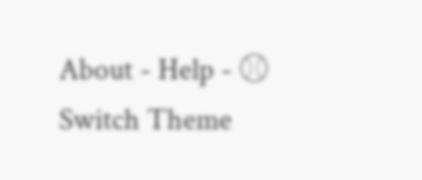About - Help - ⚾ Switch Theme